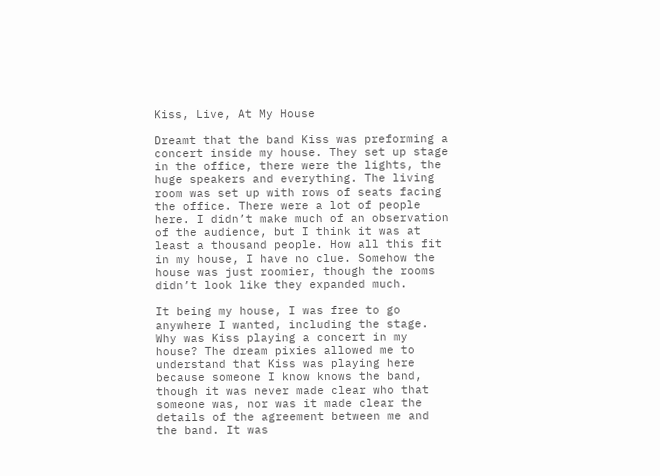Kiss, Live, At My House

Dreamt that the band Kiss was preforming a concert inside my house. They set up stage in the office, there were the lights, the huge speakers and everything. The living room was set up with rows of seats facing the office. There were a lot of people here. I didn’t make much of an observation of the audience, but I think it was at least a thousand people. How all this fit in my house, I have no clue. Somehow the house was just roomier, though the rooms didn’t look like they expanded much.

It being my house, I was free to go anywhere I wanted, including the stage. Why was Kiss playing a concert in my house? The dream pixies allowed me to understand that Kiss was playing here because someone I know knows the band, though it was never made clear who that someone was, nor was it made clear the details of the agreement between me and the band. It was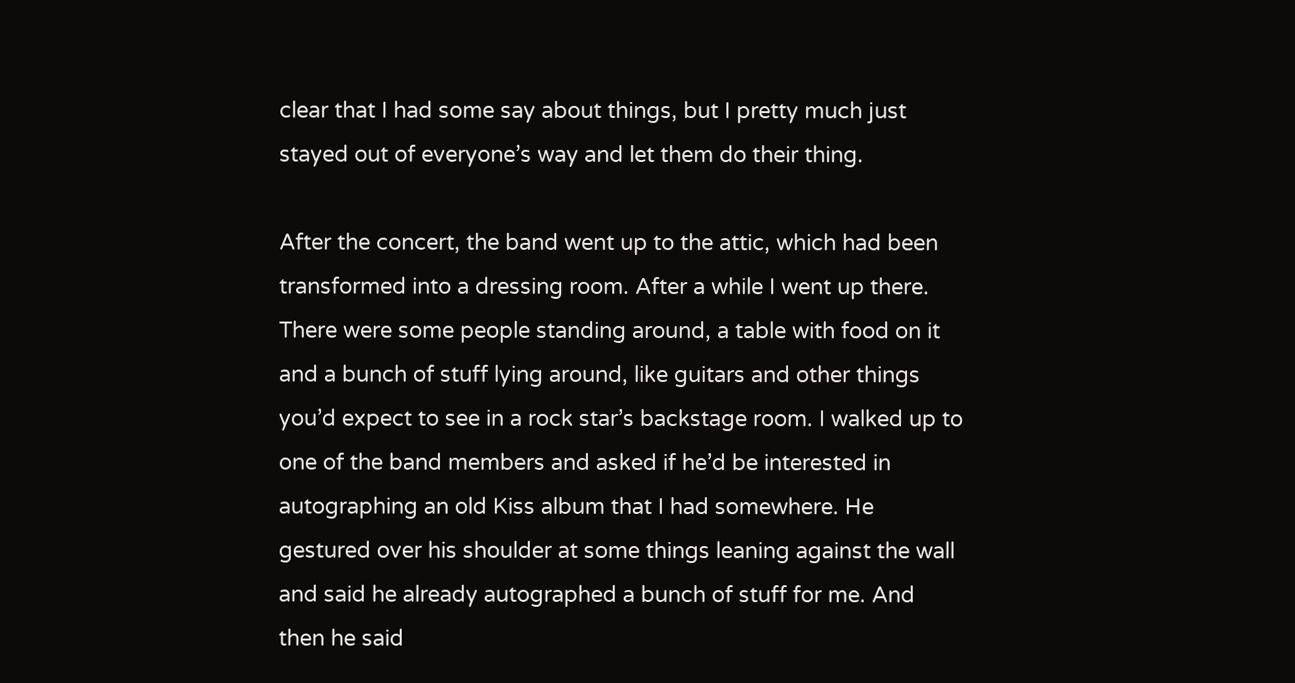clear that I had some say about things, but I pretty much just stayed out of everyone’s way and let them do their thing.

After the concert, the band went up to the attic, which had been transformed into a dressing room. After a while I went up there. There were some people standing around, a table with food on it and a bunch of stuff lying around, like guitars and other things you’d expect to see in a rock star’s backstage room. I walked up to one of the band members and asked if he’d be interested in autographing an old Kiss album that I had somewhere. He gestured over his shoulder at some things leaning against the wall and said he already autographed a bunch of stuff for me. And then he said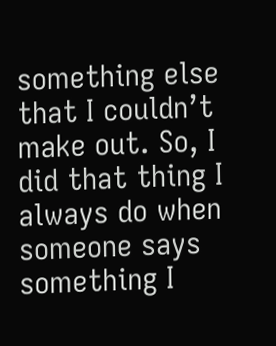something else that I couldn’t make out. So, I did that thing I always do when someone says something I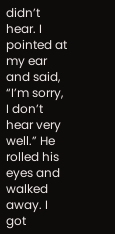didn’t hear. I pointed at my ear and said, “I’m sorry, I don’t hear very well.” He rolled his eyes and walked away. I got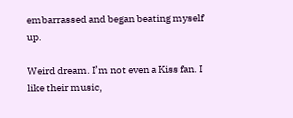embarrassed and began beating myself up.

Weird dream. I’m not even a Kiss fan. I like their music,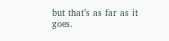but that’s as far as it goes.